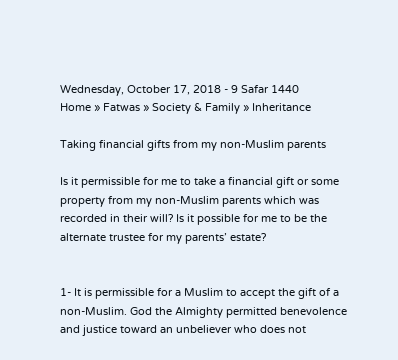Wednesday, October 17, 2018 - 9 Safar 1440
Home » Fatwas » Society & Family » Inheritance

Taking financial gifts from my non-Muslim parents

Is it permissible for me to take a financial gift or some property from my non-Muslim parents which was recorded in their will? Is it possible for me to be the alternate trustee for my parents’ estate?


1- It is permissible for a Muslim to accept the gift of a non-Muslim. God the Almighty permitted benevolence and justice toward an unbeliever who does not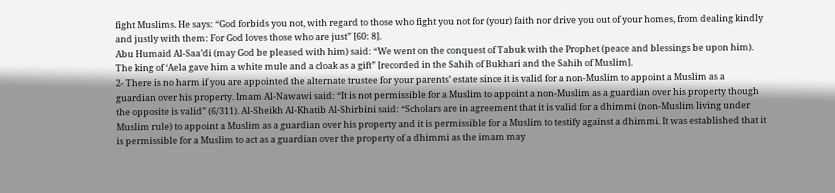fight Muslims. He says: “God forbids you not, with regard to those who fight you not for (your) faith nor drive you out of your homes, from dealing kindly and justly with them: For God loves those who are just” [60: 8].
Abu Humaid Al-Saa’di (may God be pleased with him) said: “We went on the conquest of Tabuk with the Prophet (peace and blessings be upon him). The king of ‘Aela gave him a white mule and a cloak as a gift” [recorded in the Sahih of Bukhari and the Sahih of Muslim].
2- There is no harm if you are appointed the alternate trustee for your parents’ estate since it is valid for a non-Muslim to appoint a Muslim as a guardian over his property. Imam Al-Nawawi said: “It is not permissible for a Muslim to appoint a non-Muslim as a guardian over his property though the opposite is valid” (6/311). Al-Sheikh Al-Khatib Al-Shirbini said: “Scholars are in agreement that it is valid for a dhimmi (non-Muslim living under Muslim rule) to appoint a Muslim as a guardian over his property and it is permissible for a Muslim to testify against a dhimmi. It was established that it is permissible for a Muslim to act as a guardian over the property of a dhimmi as the imam may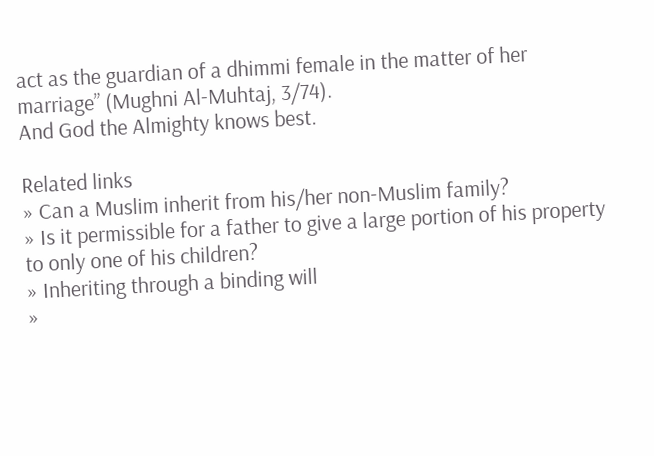act as the guardian of a dhimmi female in the matter of her marriage” (Mughni Al-Muhtaj, 3/74).
And God the Almighty knows best.

Related links
» Can a Muslim inherit from his/her non-Muslim family?
» Is it permissible for a father to give a large portion of his property to only one of his children?
» Inheriting through a binding will
»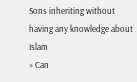Sons inheriting without having any knowledge about Islam
» Can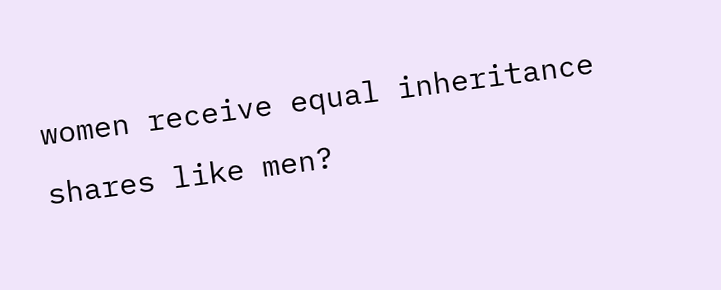women receive equal inheritance shares like men?